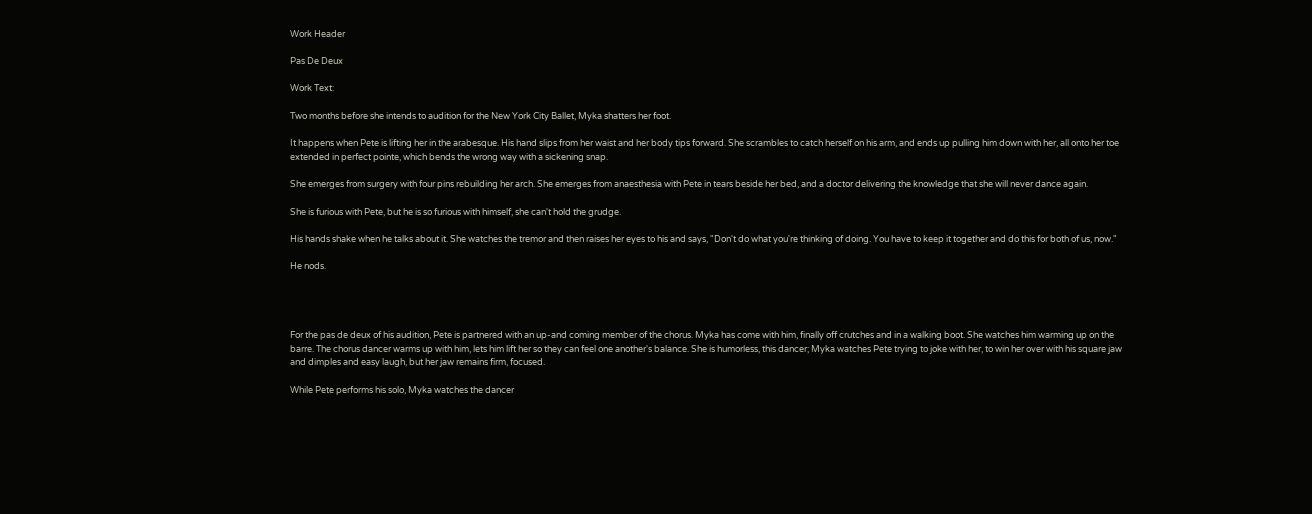Work Header

Pas De Deux

Work Text:

Two months before she intends to audition for the New York City Ballet, Myka shatters her foot.

It happens when Pete is lifting her in the arabesque. His hand slips from her waist and her body tips forward. She scrambles to catch herself on his arm, and ends up pulling him down with her, all onto her toe extended in perfect pointe, which bends the wrong way with a sickening snap.

She emerges from surgery with four pins rebuilding her arch. She emerges from anaesthesia with Pete in tears beside her bed, and a doctor delivering the knowledge that she will never dance again.

She is furious with Pete, but he is so furious with himself, she can't hold the grudge.

His hands shake when he talks about it. She watches the tremor and then raises her eyes to his and says, "Don't do what you're thinking of doing. You have to keep it together and do this for both of us, now."

He nods.




For the pas de deux of his audition, Pete is partnered with an up-and coming member of the chorus. Myka has come with him, finally off crutches and in a walking boot. She watches him warming up on the barre. The chorus dancer warms up with him, lets him lift her so they can feel one another's balance. She is humorless, this dancer; Myka watches Pete trying to joke with her, to win her over with his square jaw and dimples and easy laugh, but her jaw remains firm, focused.

While Pete performs his solo, Myka watches the dancer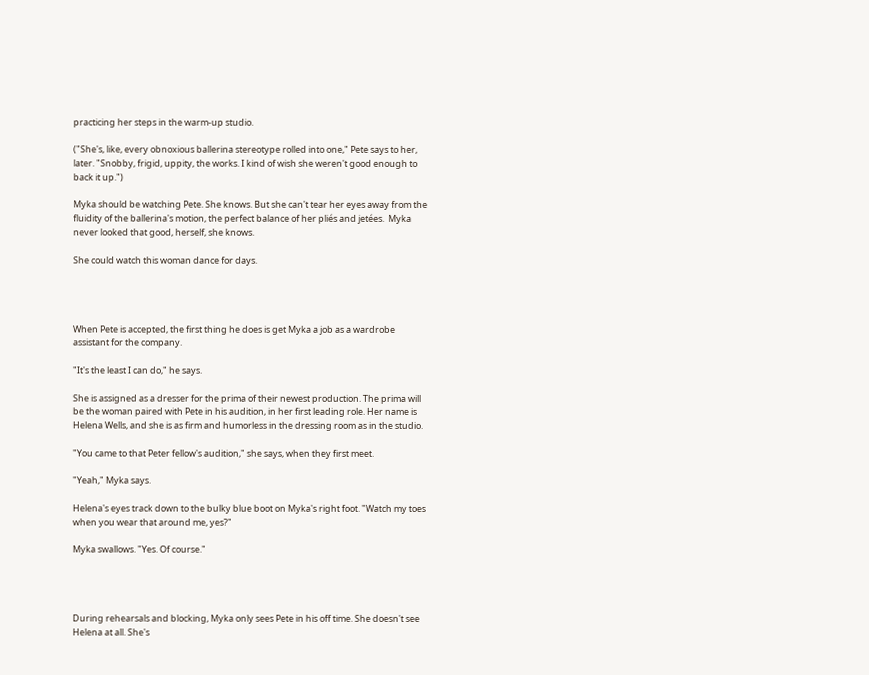practicing her steps in the warm-up studio.

("She's, like, every obnoxious ballerina stereotype rolled into one," Pete says to her, later. "Snobby, frigid, uppity, the works. I kind of wish she weren't good enough to back it up.")

Myka should be watching Pete. She knows. But she can't tear her eyes away from the fluidity of the ballerina's motion, the perfect balance of her pliés and jetées.  Myka never looked that good, herself, she knows.

She could watch this woman dance for days.




When Pete is accepted, the first thing he does is get Myka a job as a wardrobe assistant for the company.

"It's the least I can do," he says.

She is assigned as a dresser for the prima of their newest production. The prima will be the woman paired with Pete in his audition, in her first leading role. Her name is Helena Wells, and she is as firm and humorless in the dressing room as in the studio.

"You came to that Peter fellow's audition," she says, when they first meet.

"Yeah," Myka says.

Helena's eyes track down to the bulky blue boot on Myka's right foot. "Watch my toes when you wear that around me, yes?"

Myka swallows. "Yes. Of course."




During rehearsals and blocking, Myka only sees Pete in his off time. She doesn't see Helena at all. She's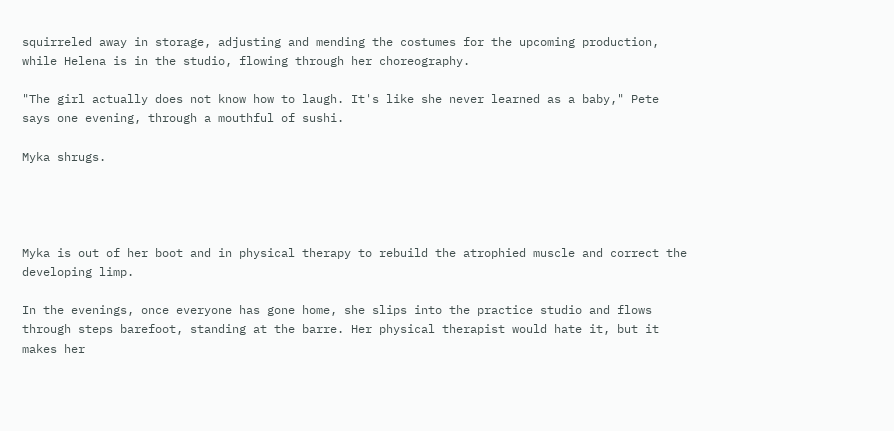squirreled away in storage, adjusting and mending the costumes for the upcoming production, while Helena is in the studio, flowing through her choreography.

"The girl actually does not know how to laugh. It's like she never learned as a baby," Pete says one evening, through a mouthful of sushi.

Myka shrugs.




Myka is out of her boot and in physical therapy to rebuild the atrophied muscle and correct the developing limp.

In the evenings, once everyone has gone home, she slips into the practice studio and flows through steps barefoot, standing at the barre. Her physical therapist would hate it, but it makes her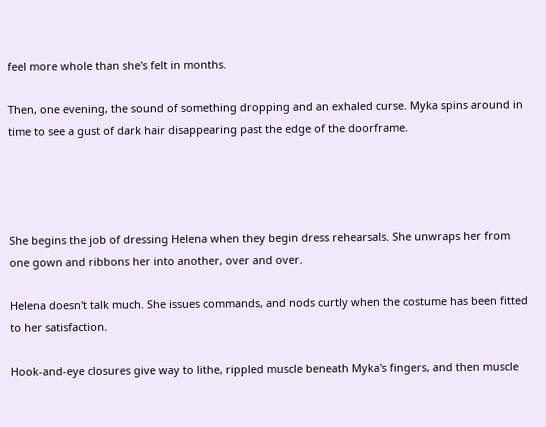feel more whole than she's felt in months.

Then, one evening, the sound of something dropping and an exhaled curse. Myka spins around in time to see a gust of dark hair disappearing past the edge of the doorframe.




She begins the job of dressing Helena when they begin dress rehearsals. She unwraps her from one gown and ribbons her into another, over and over.

Helena doesn't talk much. She issues commands, and nods curtly when the costume has been fitted to her satisfaction.

Hook-and-eye closures give way to lithe, rippled muscle beneath Myka's fingers, and then muscle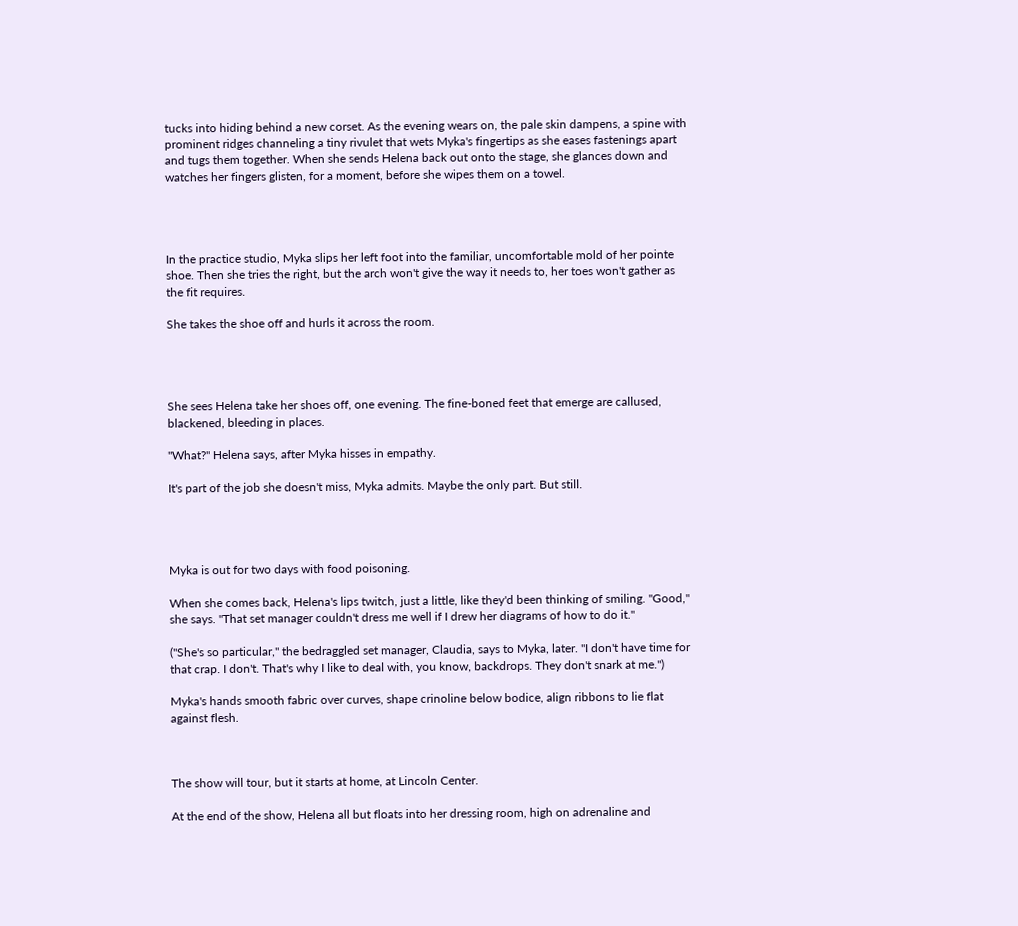tucks into hiding behind a new corset. As the evening wears on, the pale skin dampens, a spine with prominent ridges channeling a tiny rivulet that wets Myka's fingertips as she eases fastenings apart and tugs them together. When she sends Helena back out onto the stage, she glances down and watches her fingers glisten, for a moment, before she wipes them on a towel.




In the practice studio, Myka slips her left foot into the familiar, uncomfortable mold of her pointe shoe. Then she tries the right, but the arch won't give the way it needs to, her toes won't gather as the fit requires.

She takes the shoe off and hurls it across the room.




She sees Helena take her shoes off, one evening. The fine-boned feet that emerge are callused, blackened, bleeding in places.

"What?" Helena says, after Myka hisses in empathy.

It's part of the job she doesn't miss, Myka admits. Maybe the only part. But still.




Myka is out for two days with food poisoning.

When she comes back, Helena's lips twitch, just a little, like they'd been thinking of smiling. "Good," she says. "That set manager couldn't dress me well if I drew her diagrams of how to do it."

("She's so particular," the bedraggled set manager, Claudia, says to Myka, later. "I don't have time for that crap. I don't. That's why I like to deal with, you know, backdrops. They don't snark at me.")

Myka's hands smooth fabric over curves, shape crinoline below bodice, align ribbons to lie flat against flesh.



The show will tour, but it starts at home, at Lincoln Center.

At the end of the show, Helena all but floats into her dressing room, high on adrenaline and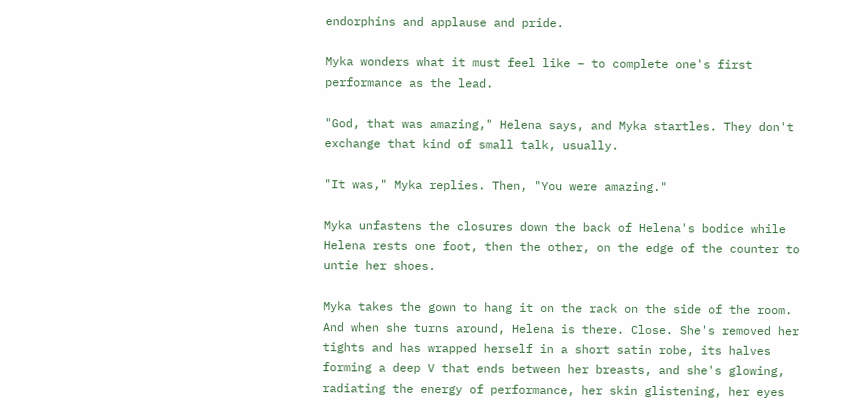endorphins and applause and pride.

Myka wonders what it must feel like – to complete one's first performance as the lead.

"God, that was amazing," Helena says, and Myka startles. They don't exchange that kind of small talk, usually.

"It was," Myka replies. Then, "You were amazing."

Myka unfastens the closures down the back of Helena's bodice while Helena rests one foot, then the other, on the edge of the counter to untie her shoes.

Myka takes the gown to hang it on the rack on the side of the room. And when she turns around, Helena is there. Close. She's removed her tights and has wrapped herself in a short satin robe, its halves forming a deep V that ends between her breasts, and she's glowing, radiating the energy of performance, her skin glistening, her eyes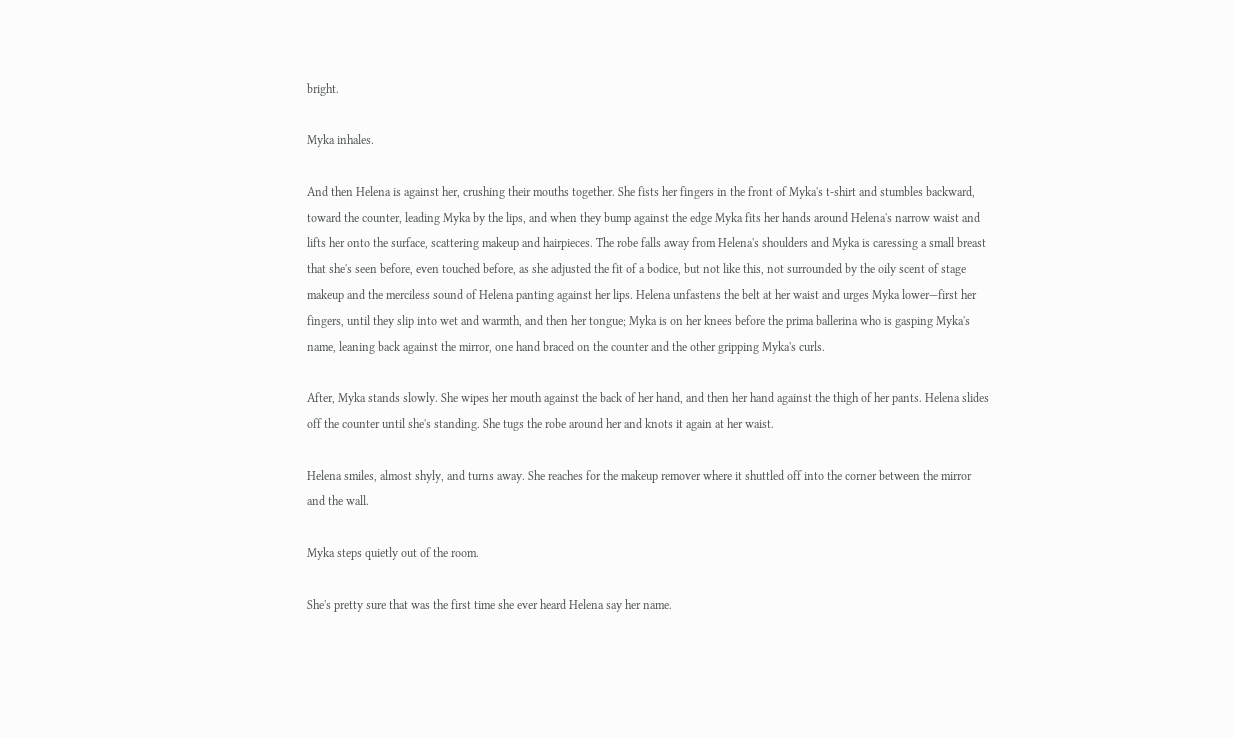bright.

Myka inhales.

And then Helena is against her, crushing their mouths together. She fists her fingers in the front of Myka's t-shirt and stumbles backward, toward the counter, leading Myka by the lips, and when they bump against the edge Myka fits her hands around Helena's narrow waist and lifts her onto the surface, scattering makeup and hairpieces. The robe falls away from Helena's shoulders and Myka is caressing a small breast that she's seen before, even touched before, as she adjusted the fit of a bodice, but not like this, not surrounded by the oily scent of stage makeup and the merciless sound of Helena panting against her lips. Helena unfastens the belt at her waist and urges Myka lower—first her fingers, until they slip into wet and warmth, and then her tongue; Myka is on her knees before the prima ballerina who is gasping Myka's name, leaning back against the mirror, one hand braced on the counter and the other gripping Myka's curls.

After, Myka stands slowly. She wipes her mouth against the back of her hand, and then her hand against the thigh of her pants. Helena slides off the counter until she's standing. She tugs the robe around her and knots it again at her waist.

Helena smiles, almost shyly, and turns away. She reaches for the makeup remover where it shuttled off into the corner between the mirror and the wall.

Myka steps quietly out of the room.

She's pretty sure that was the first time she ever heard Helena say her name.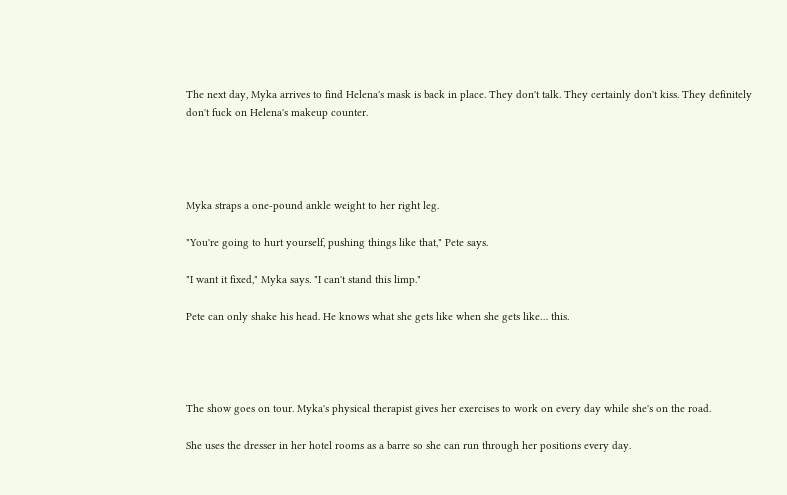The next day, Myka arrives to find Helena's mask is back in place. They don't talk. They certainly don't kiss. They definitely don't fuck on Helena's makeup counter.




Myka straps a one-pound ankle weight to her right leg.

"You're going to hurt yourself, pushing things like that," Pete says.

"I want it fixed," Myka says. "I can't stand this limp."

Pete can only shake his head. He knows what she gets like when she gets like… this.




The show goes on tour. Myka's physical therapist gives her exercises to work on every day while she's on the road.

She uses the dresser in her hotel rooms as a barre so she can run through her positions every day.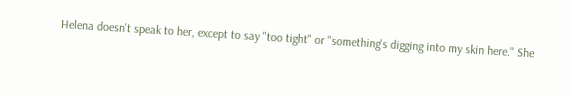Helena doesn't speak to her, except to say "too tight" or "something's digging into my skin here." She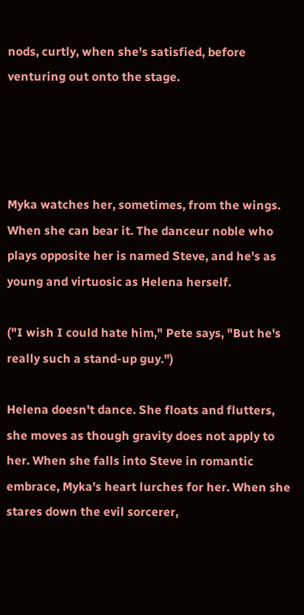nods, curtly, when she's satisfied, before venturing out onto the stage.




Myka watches her, sometimes, from the wings. When she can bear it. The danceur noble who plays opposite her is named Steve, and he's as young and virtuosic as Helena herself.

("I wish I could hate him," Pete says, "But he's really such a stand-up guy.")

Helena doesn't dance. She floats and flutters, she moves as though gravity does not apply to her. When she falls into Steve in romantic embrace, Myka's heart lurches for her. When she stares down the evil sorcerer,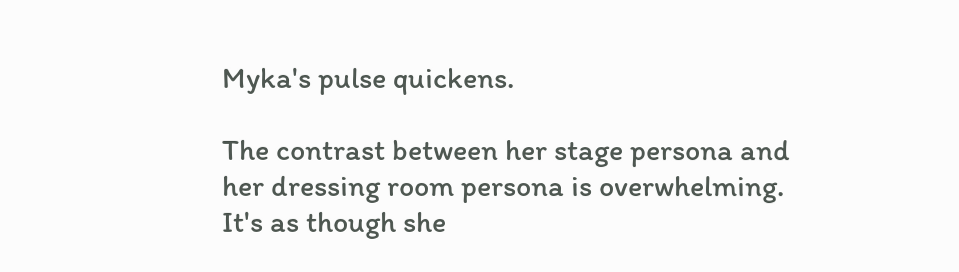Myka's pulse quickens.

The contrast between her stage persona and her dressing room persona is overwhelming. It's as though she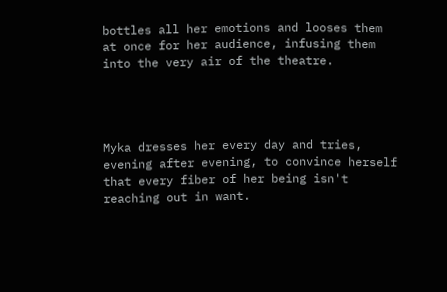bottles all her emotions and looses them at once for her audience, infusing them into the very air of the theatre.




Myka dresses her every day and tries, evening after evening, to convince herself that every fiber of her being isn't reaching out in want.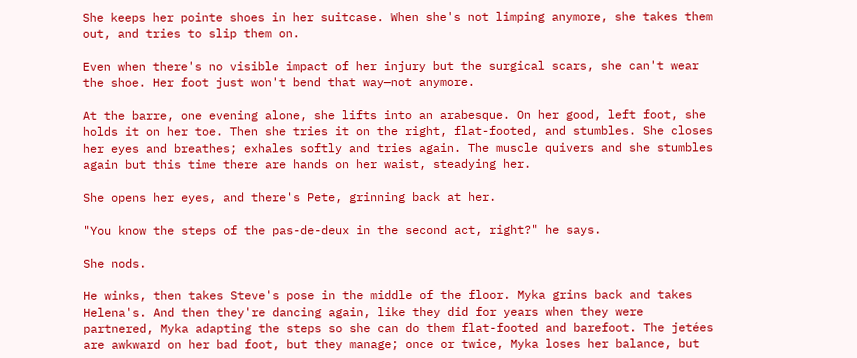She keeps her pointe shoes in her suitcase. When she's not limping anymore, she takes them out, and tries to slip them on.

Even when there's no visible impact of her injury but the surgical scars, she can't wear the shoe. Her foot just won't bend that way—not anymore.

At the barre, one evening alone, she lifts into an arabesque. On her good, left foot, she holds it on her toe. Then she tries it on the right, flat-footed, and stumbles. She closes her eyes and breathes; exhales softly and tries again. The muscle quivers and she stumbles again but this time there are hands on her waist, steadying her.

She opens her eyes, and there's Pete, grinning back at her.

"You know the steps of the pas-de-deux in the second act, right?" he says.

She nods.

He winks, then takes Steve's pose in the middle of the floor. Myka grins back and takes Helena's. And then they're dancing again, like they did for years when they were partnered, Myka adapting the steps so she can do them flat-footed and barefoot. The jetées are awkward on her bad foot, but they manage; once or twice, Myka loses her balance, but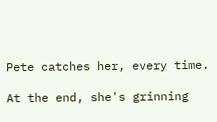Pete catches her, every time.

At the end, she's grinning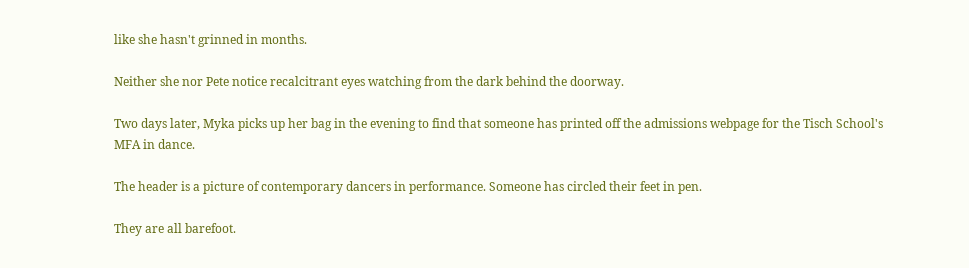like she hasn't grinned in months.

Neither she nor Pete notice recalcitrant eyes watching from the dark behind the doorway.

Two days later, Myka picks up her bag in the evening to find that someone has printed off the admissions webpage for the Tisch School's MFA in dance.

The header is a picture of contemporary dancers in performance. Someone has circled their feet in pen.

They are all barefoot.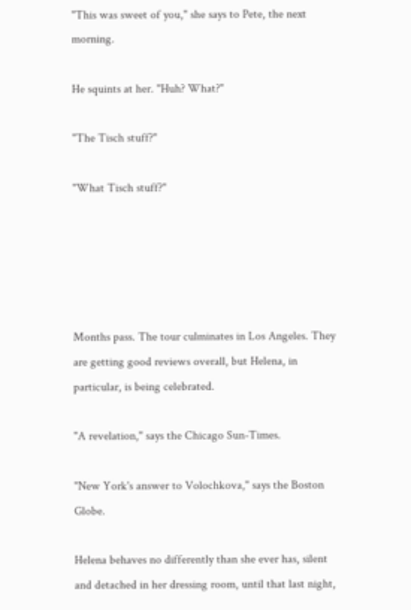"This was sweet of you," she says to Pete, the next morning.

He squints at her. "Huh? What?"

"The Tisch stuff?"

"What Tisch stuff?"





Months pass. The tour culminates in Los Angeles. They are getting good reviews overall, but Helena, in particular, is being celebrated.

"A revelation," says the Chicago Sun-Times.

"New York's answer to Volochkova," says the Boston Globe.

Helena behaves no differently than she ever has, silent and detached in her dressing room, until that last night,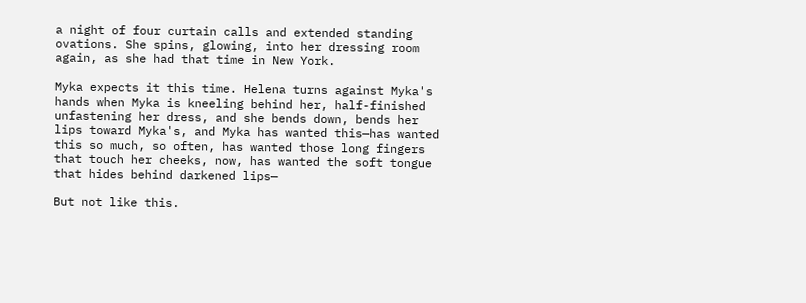a night of four curtain calls and extended standing ovations. She spins, glowing, into her dressing room again, as she had that time in New York.

Myka expects it this time. Helena turns against Myka's hands when Myka is kneeling behind her, half-finished unfastening her dress, and she bends down, bends her lips toward Myka's, and Myka has wanted this—has wanted this so much, so often, has wanted those long fingers that touch her cheeks, now, has wanted the soft tongue that hides behind darkened lips—

But not like this.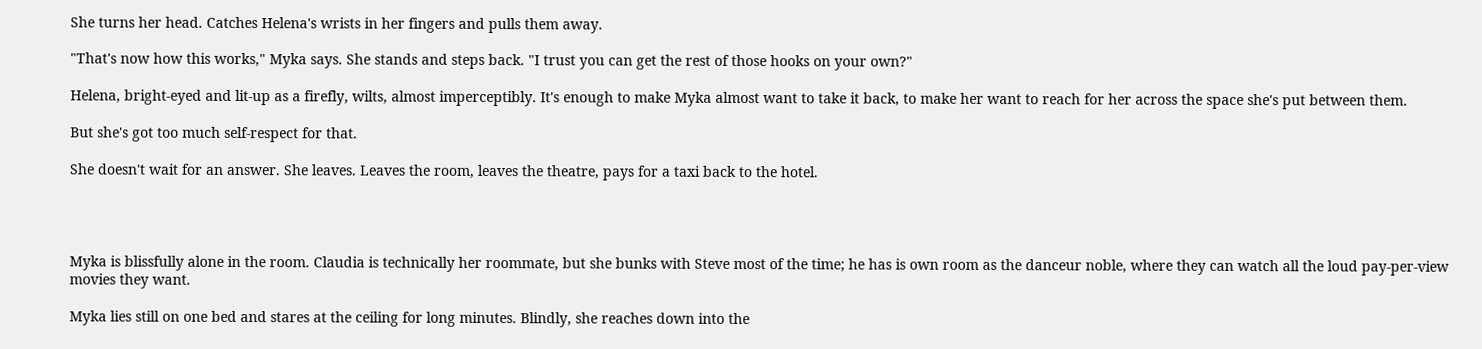She turns her head. Catches Helena's wrists in her fingers and pulls them away.

"That's now how this works," Myka says. She stands and steps back. "I trust you can get the rest of those hooks on your own?"

Helena, bright-eyed and lit-up as a firefly, wilts, almost imperceptibly. It's enough to make Myka almost want to take it back, to make her want to reach for her across the space she's put between them.

But she's got too much self-respect for that.

She doesn't wait for an answer. She leaves. Leaves the room, leaves the theatre, pays for a taxi back to the hotel.




Myka is blissfully alone in the room. Claudia is technically her roommate, but she bunks with Steve most of the time; he has is own room as the danceur noble, where they can watch all the loud pay-per-view movies they want.

Myka lies still on one bed and stares at the ceiling for long minutes. Blindly, she reaches down into the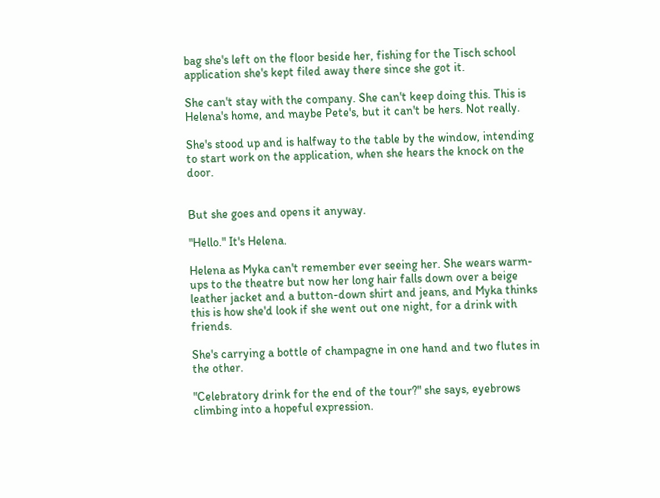bag she's left on the floor beside her, fishing for the Tisch school application she's kept filed away there since she got it.

She can't stay with the company. She can't keep doing this. This is Helena's home, and maybe Pete's, but it can't be hers. Not really.

She's stood up and is halfway to the table by the window, intending to start work on the application, when she hears the knock on the door.


But she goes and opens it anyway.

"Hello." It's Helena.

Helena as Myka can't remember ever seeing her. She wears warm-ups to the theatre but now her long hair falls down over a beige leather jacket and a button-down shirt and jeans, and Myka thinks this is how she'd look if she went out one night, for a drink with friends.

She's carrying a bottle of champagne in one hand and two flutes in the other.

"Celebratory drink for the end of the tour?" she says, eyebrows climbing into a hopeful expression.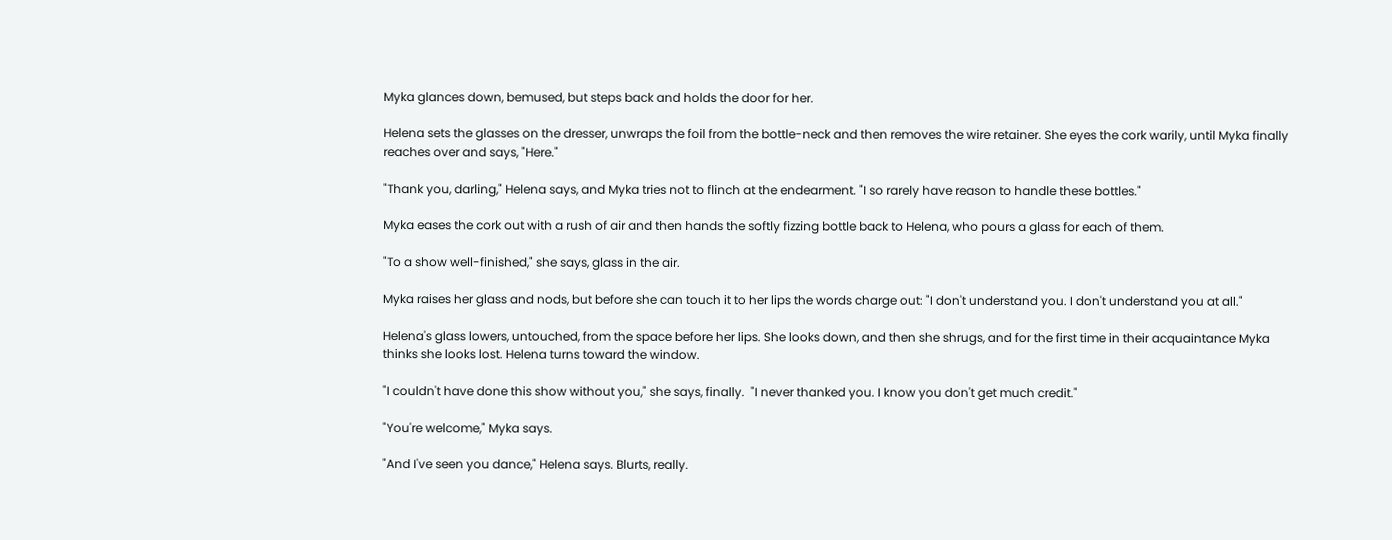Myka glances down, bemused, but steps back and holds the door for her.

Helena sets the glasses on the dresser, unwraps the foil from the bottle-neck and then removes the wire retainer. She eyes the cork warily, until Myka finally reaches over and says, "Here."

"Thank you, darling," Helena says, and Myka tries not to flinch at the endearment. "I so rarely have reason to handle these bottles."

Myka eases the cork out with a rush of air and then hands the softly fizzing bottle back to Helena, who pours a glass for each of them.

"To a show well-finished," she says, glass in the air.

Myka raises her glass and nods, but before she can touch it to her lips the words charge out: "I don't understand you. I don't understand you at all."

Helena's glass lowers, untouched, from the space before her lips. She looks down, and then she shrugs, and for the first time in their acquaintance Myka thinks she looks lost. Helena turns toward the window.

"I couldn't have done this show without you," she says, finally.  "I never thanked you. I know you don't get much credit."

"You're welcome," Myka says.

"And I've seen you dance," Helena says. Blurts, really.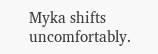Myka shifts uncomfortably.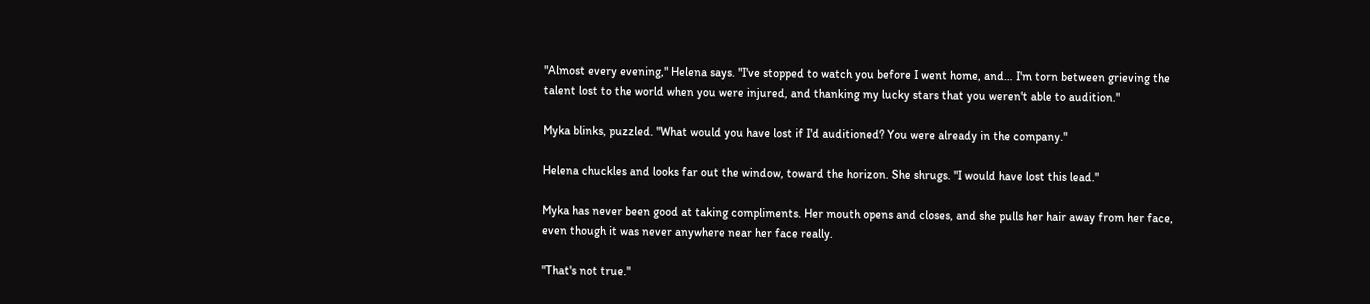"Almost every evening," Helena says. "I've stopped to watch you before I went home, and… I'm torn between grieving the talent lost to the world when you were injured, and thanking my lucky stars that you weren't able to audition."

Myka blinks, puzzled. "What would you have lost if I'd auditioned? You were already in the company."

Helena chuckles and looks far out the window, toward the horizon. She shrugs. "I would have lost this lead."

Myka has never been good at taking compliments. Her mouth opens and closes, and she pulls her hair away from her face, even though it was never anywhere near her face really.

"That's not true."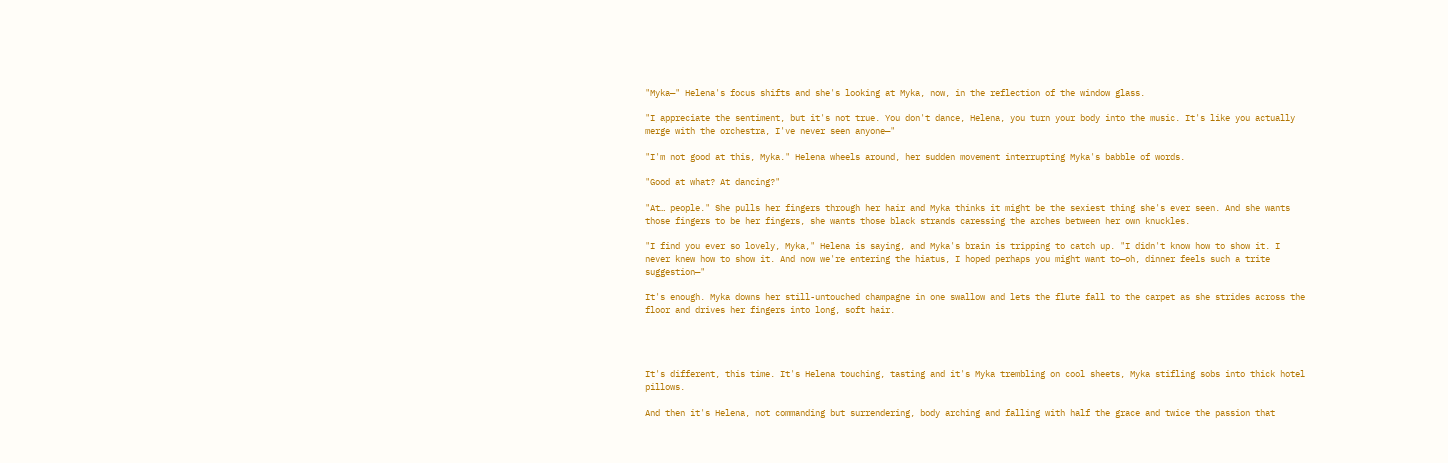"Myka—" Helena's focus shifts and she's looking at Myka, now, in the reflection of the window glass.

"I appreciate the sentiment, but it's not true. You don't dance, Helena, you turn your body into the music. It's like you actually merge with the orchestra, I've never seen anyone—"

"I'm not good at this, Myka." Helena wheels around, her sudden movement interrupting Myka's babble of words.

"Good at what? At dancing?"

"At… people." She pulls her fingers through her hair and Myka thinks it might be the sexiest thing she's ever seen. And she wants those fingers to be her fingers, she wants those black strands caressing the arches between her own knuckles.

"I find you ever so lovely, Myka," Helena is saying, and Myka's brain is tripping to catch up. "I didn't know how to show it. I never knew how to show it. And now we're entering the hiatus, I hoped perhaps you might want to—oh, dinner feels such a trite suggestion—"

It's enough. Myka downs her still-untouched champagne in one swallow and lets the flute fall to the carpet as she strides across the floor and drives her fingers into long, soft hair.




It's different, this time. It's Helena touching, tasting and it's Myka trembling on cool sheets, Myka stifling sobs into thick hotel pillows.

And then it's Helena, not commanding but surrendering, body arching and falling with half the grace and twice the passion that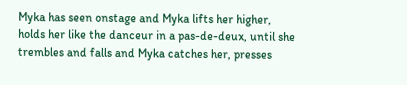Myka has seen onstage and Myka lifts her higher, holds her like the danceur in a pas-de-deux, until she trembles and falls and Myka catches her, presses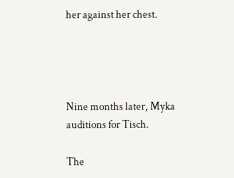her against her chest.




Nine months later, Myka auditions for Tisch.

The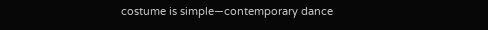costume is simple—contemporary dance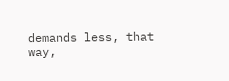demands less, that way,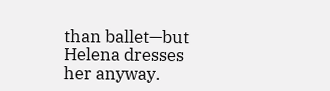than ballet—but Helena dresses her anyway.